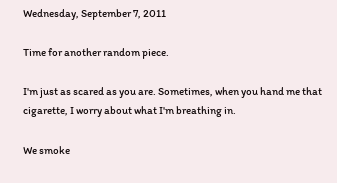Wednesday, September 7, 2011

Time for another random piece.

I'm just as scared as you are. Sometimes, when you hand me that cigarette, I worry about what I'm breathing in.

We smoke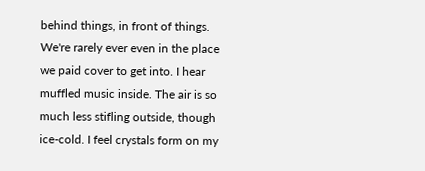behind things, in front of things. We're rarely ever even in the place we paid cover to get into. I hear muffled music inside. The air is so much less stifling outside, though ice-cold. I feel crystals form on my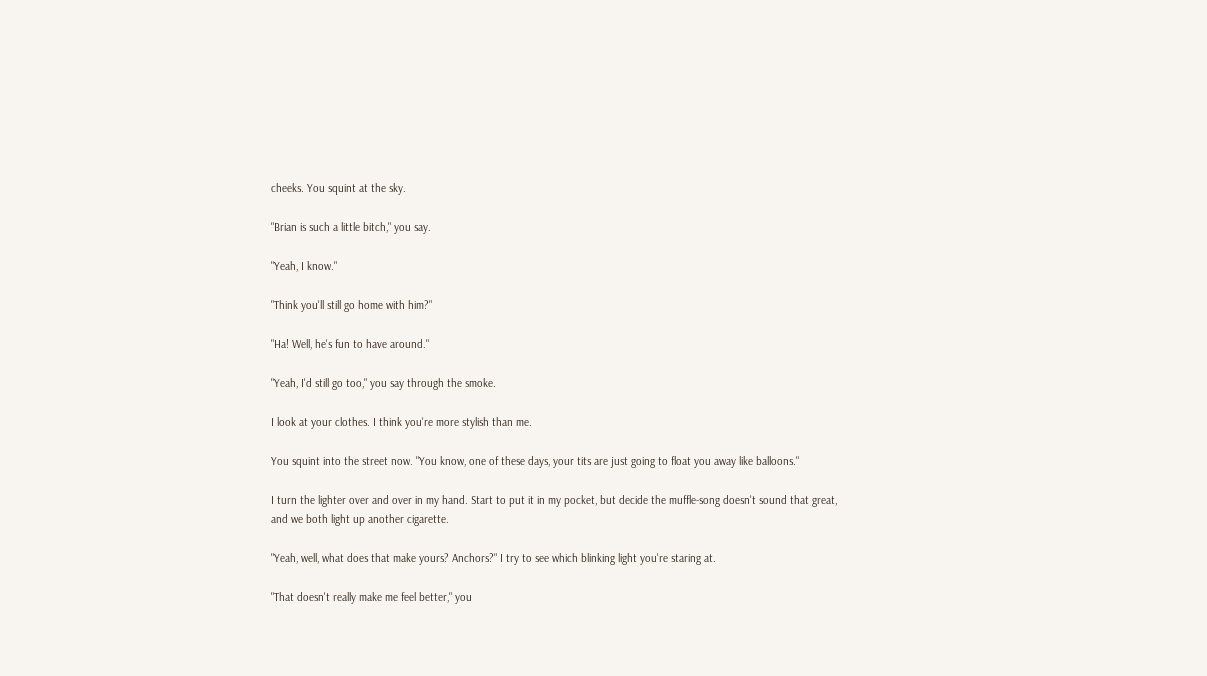cheeks. You squint at the sky.

"Brian is such a little bitch," you say.

"Yeah, I know."

"Think you'll still go home with him?"

"Ha! Well, he's fun to have around."

"Yeah, I'd still go too," you say through the smoke.

I look at your clothes. I think you're more stylish than me.

You squint into the street now. "You know, one of these days, your tits are just going to float you away like balloons."

I turn the lighter over and over in my hand. Start to put it in my pocket, but decide the muffle-song doesn't sound that great, and we both light up another cigarette.

"Yeah, well, what does that make yours? Anchors?" I try to see which blinking light you're staring at.

"That doesn't really make me feel better," you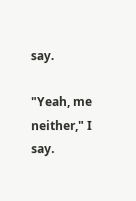say.

"Yeah, me neither," I say.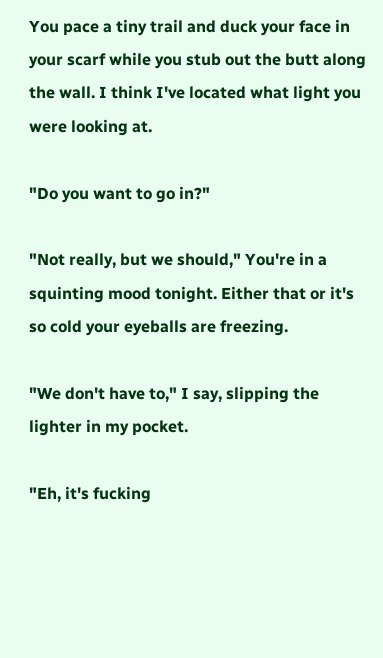You pace a tiny trail and duck your face in your scarf while you stub out the butt along the wall. I think I've located what light you were looking at.

"Do you want to go in?"

"Not really, but we should," You're in a squinting mood tonight. Either that or it's so cold your eyeballs are freezing.

"We don't have to," I say, slipping the lighter in my pocket.

"Eh, it's fucking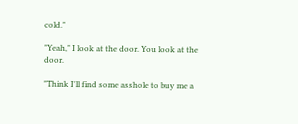cold."

"Yeah," I look at the door. You look at the door.

"Think I'll find some asshole to buy me a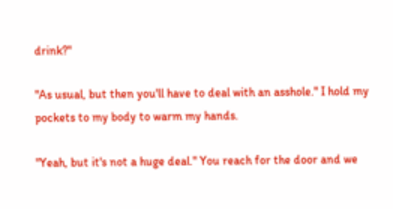drink?"

"As usual, but then you'll have to deal with an asshole." I hold my pockets to my body to warm my hands.

"Yeah, but it's not a huge deal." You reach for the door and we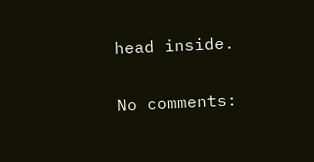head inside.

No comments: